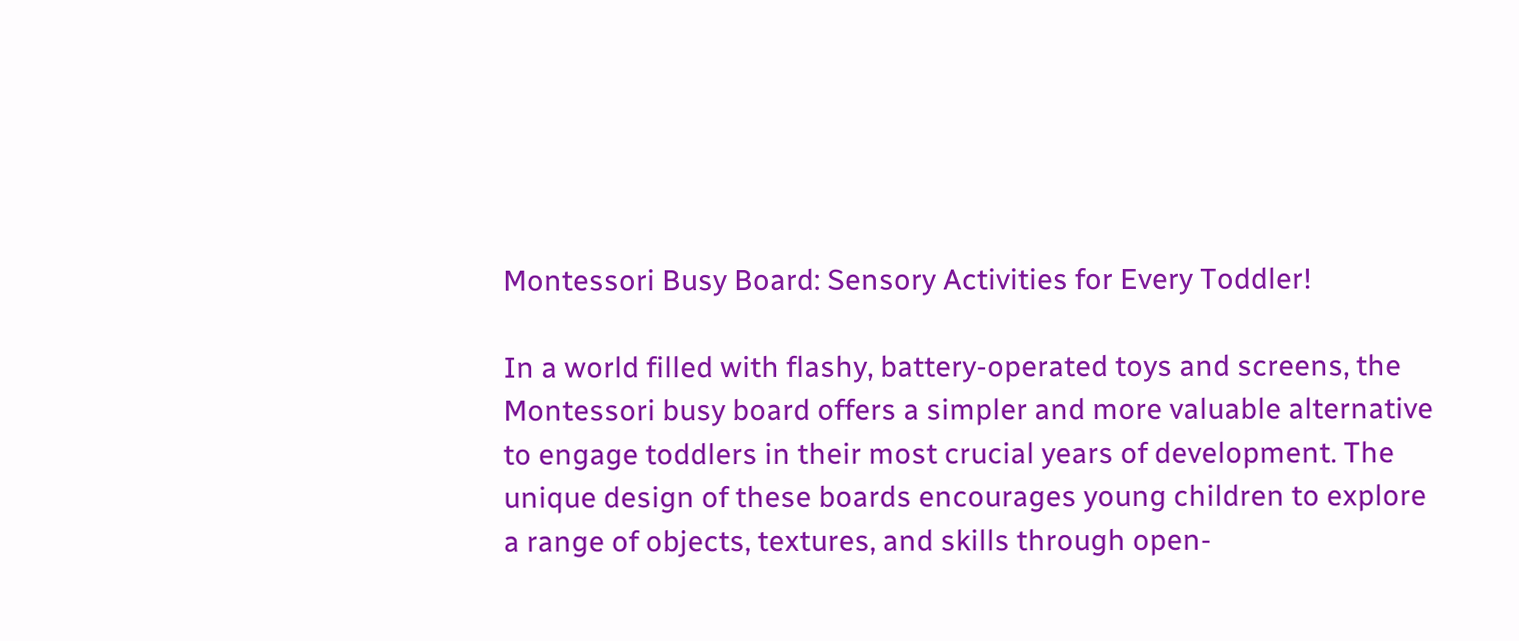Montessori Busy Board: Sensory Activities for Every Toddler!

In a world filled with flashy, battery-operated toys and screens, the Montessori busy board offers a simpler and more valuable alternative to engage toddlers in their most crucial years of development. The unique design of these boards encourages young children to explore a range of objects, textures, and skills through open-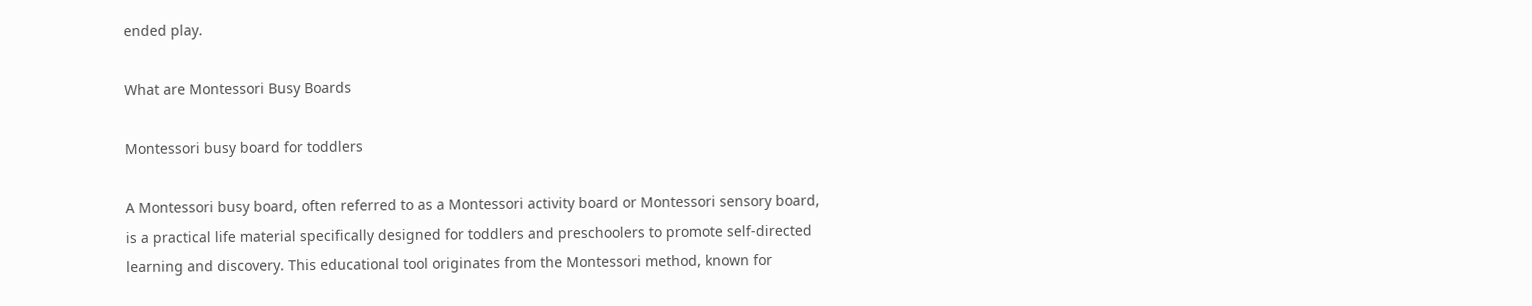ended play.

What are Montessori Busy Boards

Montessori busy board for toddlers

A Montessori busy board, often referred to as a Montessori activity board or Montessori sensory board, is a practical life material specifically designed for toddlers and preschoolers to promote self-directed learning and discovery. This educational tool originates from the Montessori method, known for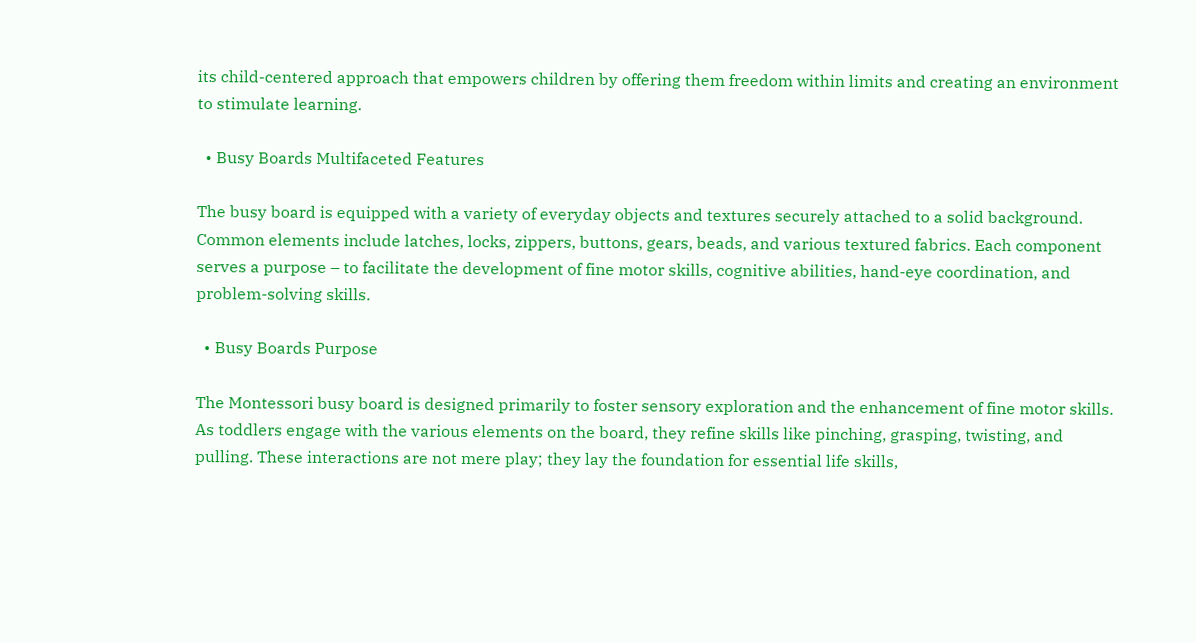its child-centered approach that empowers children by offering them freedom within limits and creating an environment to stimulate learning.

  • Busy Boards Multifaceted Features

The busy board is equipped with a variety of everyday objects and textures securely attached to a solid background. Common elements include latches, locks, zippers, buttons, gears, beads, and various textured fabrics. Each component serves a purpose – to facilitate the development of fine motor skills, cognitive abilities, hand-eye coordination, and problem-solving skills.

  • Busy Boards Purpose

The Montessori busy board is designed primarily to foster sensory exploration and the enhancement of fine motor skills. As toddlers engage with the various elements on the board, they refine skills like pinching, grasping, twisting, and pulling. These interactions are not mere play; they lay the foundation for essential life skills,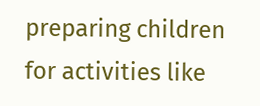preparing children for activities like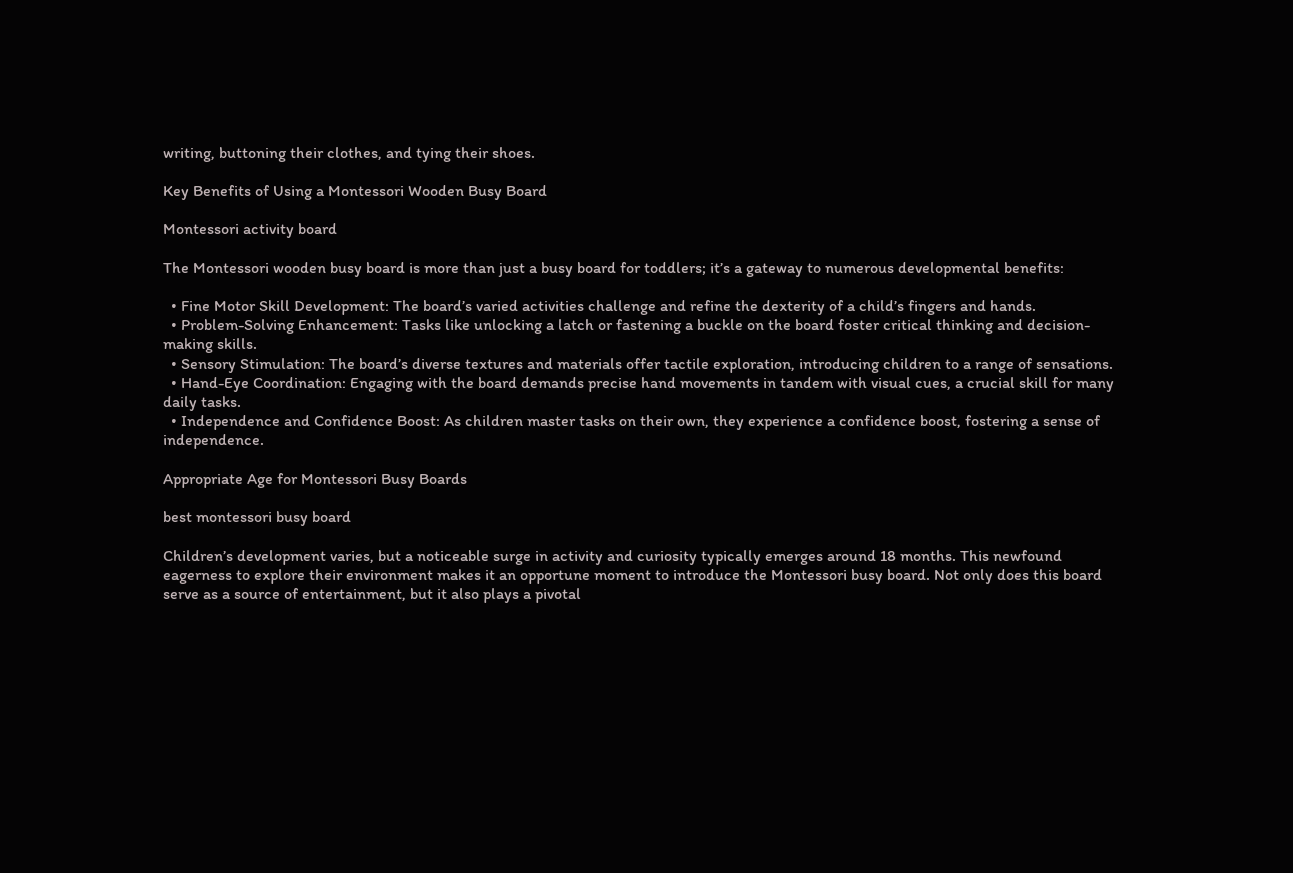writing, buttoning their clothes, and tying their shoes.

Key Benefits of Using a Montessori Wooden Busy Board

Montessori activity board

The Montessori wooden busy board is more than just a busy board for toddlers; it’s a gateway to numerous developmental benefits:

  • Fine Motor Skill Development: The board’s varied activities challenge and refine the dexterity of a child’s fingers and hands.
  • Problem-Solving Enhancement: Tasks like unlocking a latch or fastening a buckle on the board foster critical thinking and decision-making skills.
  • Sensory Stimulation: The board’s diverse textures and materials offer tactile exploration, introducing children to a range of sensations.
  • Hand-Eye Coordination: Engaging with the board demands precise hand movements in tandem with visual cues, a crucial skill for many daily tasks.
  • Independence and Confidence Boost: As children master tasks on their own, they experience a confidence boost, fostering a sense of independence.

Appropriate Age for Montessori Busy Boards

best montessori busy board

Children’s development varies, but a noticeable surge in activity and curiosity typically emerges around 18 months. This newfound eagerness to explore their environment makes it an opportune moment to introduce the Montessori busy board. Not only does this board serve as a source of entertainment, but it also plays a pivotal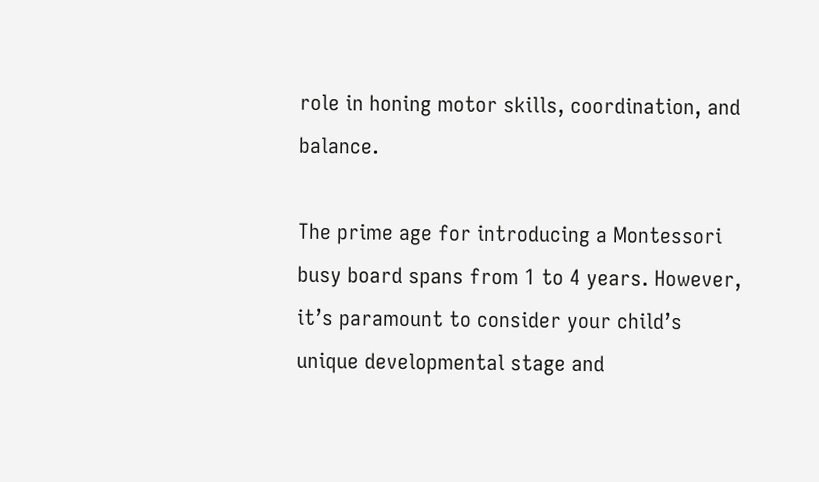role in honing motor skills, coordination, and balance.

The prime age for introducing a Montessori busy board spans from 1 to 4 years. However, it’s paramount to consider your child’s unique developmental stage and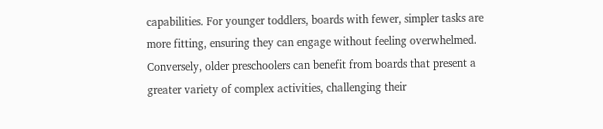capabilities. For younger toddlers, boards with fewer, simpler tasks are more fitting, ensuring they can engage without feeling overwhelmed. Conversely, older preschoolers can benefit from boards that present a greater variety of complex activities, challenging their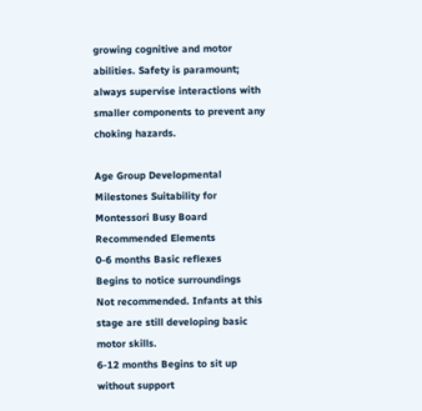growing cognitive and motor abilities. Safety is paramount; always supervise interactions with smaller components to prevent any choking hazards.

Age Group Developmental Milestones Suitability for Montessori Busy Board Recommended Elements
0-6 months Basic reflexes
Begins to notice surroundings
Not recommended. Infants at this stage are still developing basic motor skills.
6-12 months Begins to sit up without support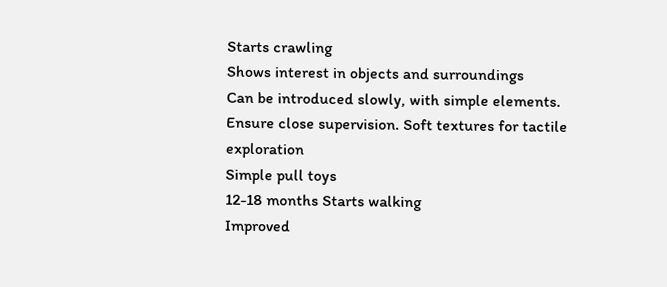Starts crawling
Shows interest in objects and surroundings
Can be introduced slowly, with simple elements. Ensure close supervision. Soft textures for tactile exploration
Simple pull toys
12-18 months Starts walking
Improved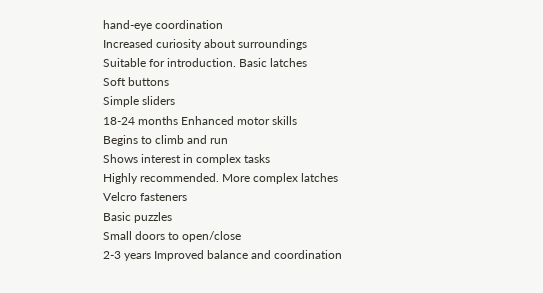hand-eye coordination
Increased curiosity about surroundings
Suitable for introduction. Basic latches
Soft buttons
Simple sliders
18-24 months Enhanced motor skills
Begins to climb and run
Shows interest in complex tasks
Highly recommended. More complex latches
Velcro fasteners
Basic puzzles
Small doors to open/close
2-3 years Improved balance and coordination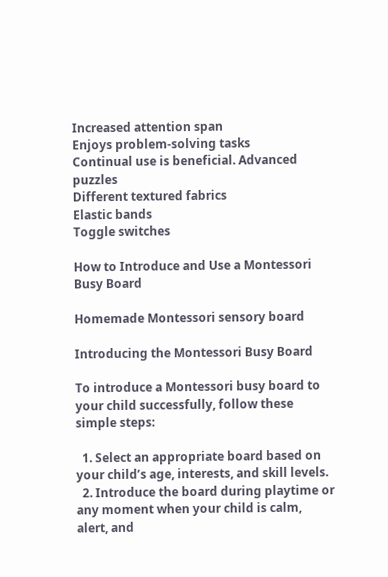Increased attention span
Enjoys problem-solving tasks
Continual use is beneficial. Advanced puzzles
Different textured fabrics
Elastic bands
Toggle switches

How to Introduce and Use a Montessori Busy Board

Homemade Montessori sensory board

Introducing the Montessori Busy Board

To introduce a Montessori busy board to your child successfully, follow these simple steps:

  1. Select an appropriate board based on your child’s age, interests, and skill levels.
  2. Introduce the board during playtime or any moment when your child is calm, alert, and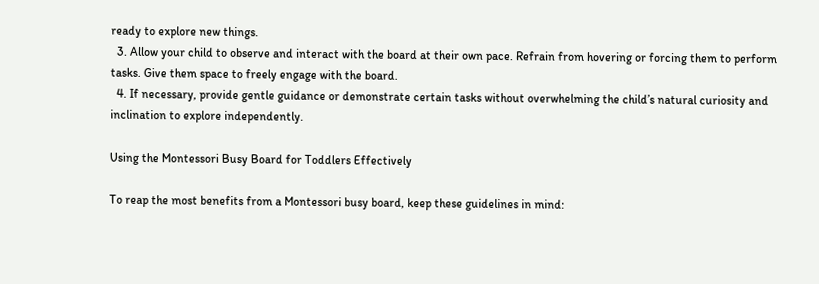ready to explore new things.
  3. Allow your child to observe and interact with the board at their own pace. Refrain from hovering or forcing them to perform tasks. Give them space to freely engage with the board.
  4. If necessary, provide gentle guidance or demonstrate certain tasks without overwhelming the child’s natural curiosity and inclination to explore independently.

Using the Montessori Busy Board for Toddlers Effectively

To reap the most benefits from a Montessori busy board, keep these guidelines in mind: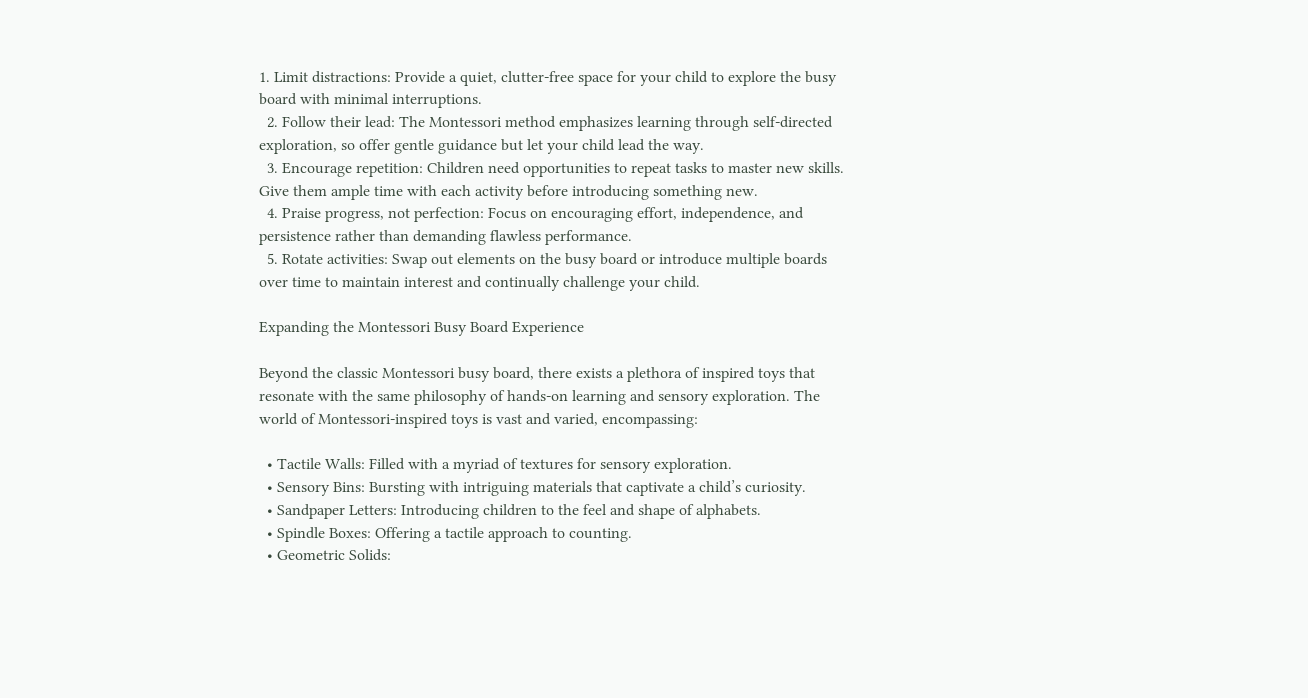1. Limit distractions: Provide a quiet, clutter-free space for your child to explore the busy board with minimal interruptions.
  2. Follow their lead: The Montessori method emphasizes learning through self-directed exploration, so offer gentle guidance but let your child lead the way.
  3. Encourage repetition: Children need opportunities to repeat tasks to master new skills. Give them ample time with each activity before introducing something new.
  4. Praise progress, not perfection: Focus on encouraging effort, independence, and persistence rather than demanding flawless performance.
  5. Rotate activities: Swap out elements on the busy board or introduce multiple boards over time to maintain interest and continually challenge your child.

Expanding the Montessori Busy Board Experience

Beyond the classic Montessori busy board, there exists a plethora of inspired toys that resonate with the same philosophy of hands-on learning and sensory exploration. The world of Montessori-inspired toys is vast and varied, encompassing:

  • Tactile Walls: Filled with a myriad of textures for sensory exploration.
  • Sensory Bins: Bursting with intriguing materials that captivate a child’s curiosity.
  • Sandpaper Letters: Introducing children to the feel and shape of alphabets.
  • Spindle Boxes: Offering a tactile approach to counting.
  • Geometric Solids: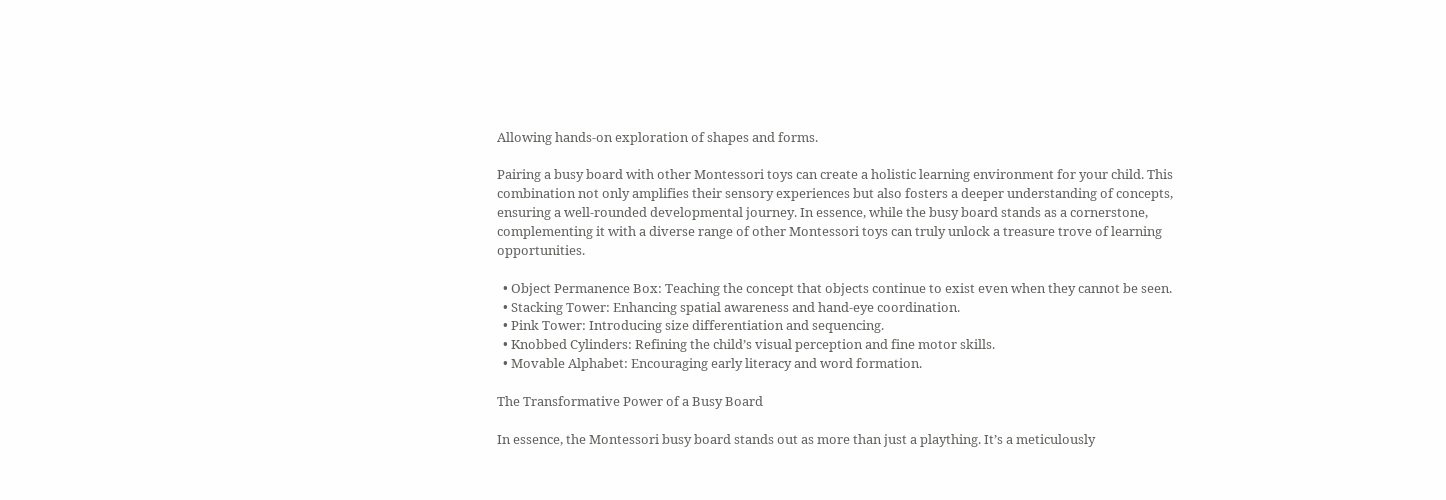Allowing hands-on exploration of shapes and forms.

Pairing a busy board with other Montessori toys can create a holistic learning environment for your child. This combination not only amplifies their sensory experiences but also fosters a deeper understanding of concepts, ensuring a well-rounded developmental journey. In essence, while the busy board stands as a cornerstone, complementing it with a diverse range of other Montessori toys can truly unlock a treasure trove of learning opportunities.

  • Object Permanence Box: Teaching the concept that objects continue to exist even when they cannot be seen.
  • Stacking Tower: Enhancing spatial awareness and hand-eye coordination.
  • Pink Tower: Introducing size differentiation and sequencing.
  • Knobbed Cylinders: Refining the child’s visual perception and fine motor skills.
  • Movable Alphabet: Encouraging early literacy and word formation.

The Transformative Power of a Busy Board

In essence, the Montessori busy board stands out as more than just a plaything. It’s a meticulously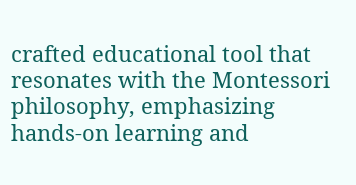crafted educational tool that resonates with the Montessori philosophy, emphasizing hands-on learning and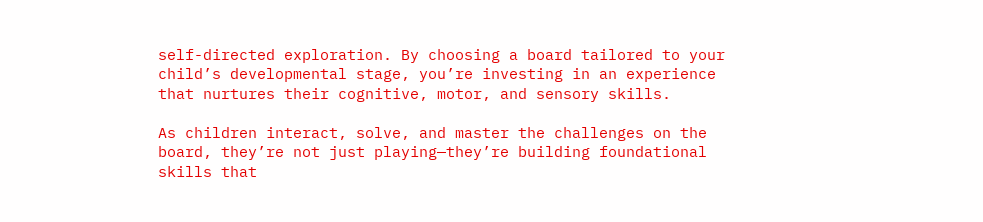self-directed exploration. By choosing a board tailored to your child’s developmental stage, you’re investing in an experience that nurtures their cognitive, motor, and sensory skills.

As children interact, solve, and master the challenges on the board, they’re not just playing—they’re building foundational skills that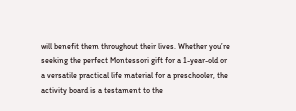will benefit them throughout their lives. Whether you’re seeking the perfect Montessori gift for a 1-year-old or a versatile practical life material for a preschooler, the activity board is a testament to the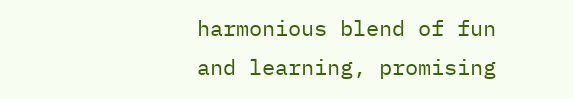harmonious blend of fun and learning, promising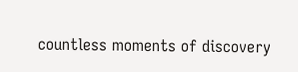countless moments of discovery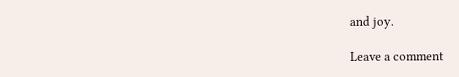and joy.

Leave a comment